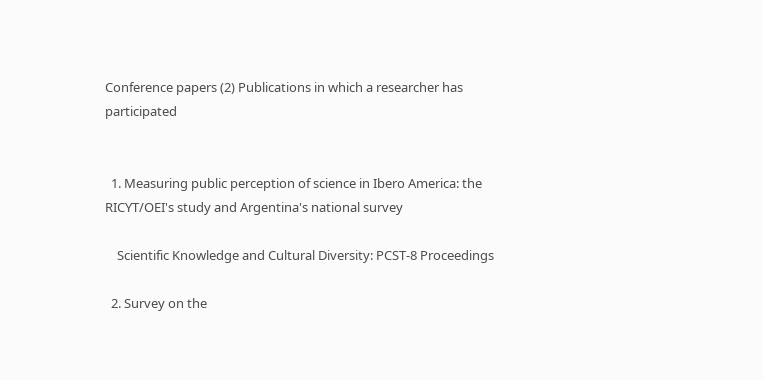Conference papers (2) Publications in which a researcher has participated


  1. Measuring public perception of science in Ibero America: the RICYT/OEI's study and Argentina's national survey

    Scientific Knowledge and Cultural Diversity: PCST-8 Proceedings

  2. Survey on the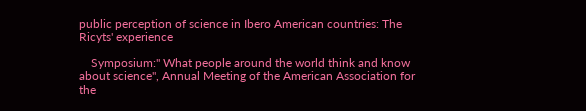public perception of science in Ibero American countries: The Ricyts' experience

    Symposium:" What people around the world think and know about science", Annual Meeting of the American Association for the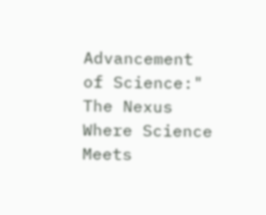Advancement of Science:" The Nexus Where Science Meets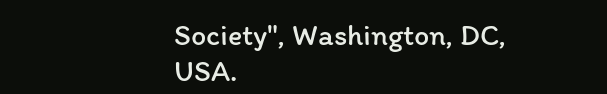Society", Washington, DC, USA.